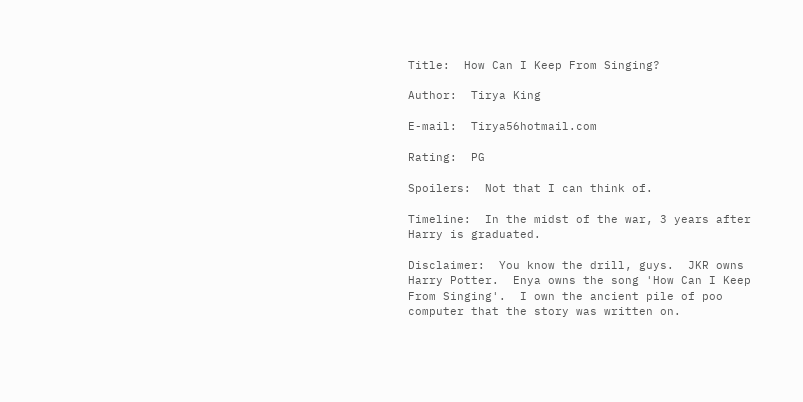Title:  How Can I Keep From Singing?

Author:  Tirya King

E-mail:  Tirya56hotmail.com

Rating:  PG

Spoilers:  Not that I can think of.

Timeline:  In the midst of the war, 3 years after Harry is graduated.

Disclaimer:  You know the drill, guys.  JKR owns Harry Potter.  Enya owns the song 'How Can I Keep From Singing'.  I own the ancient pile of poo computer that the story was written on.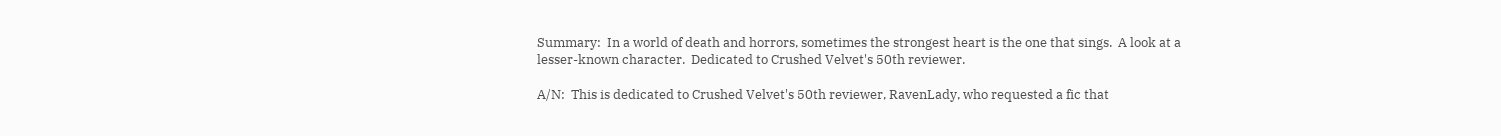Summary:  In a world of death and horrors, sometimes the strongest heart is the one that sings.  A look at a lesser-known character.  Dedicated to Crushed Velvet's 50th reviewer.

A/N:  This is dedicated to Crushed Velvet's 50th reviewer, RavenLady, who requested a fic that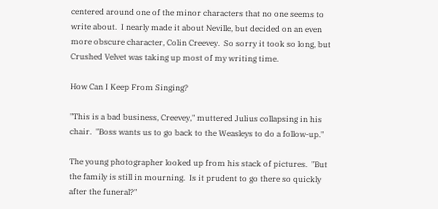centered around one of the minor characters that no one seems to write about.  I nearly made it about Neville, but decided on an even more obscure character, Colin Creevey.  So sorry it took so long, but Crushed Velvet was taking up most of my writing time.

How Can I Keep From Singing?

"This is a bad business, Creevey," muttered Julius collapsing in his chair.  "Boss wants us to go back to the Weasleys to do a follow-up."

The young photographer looked up from his stack of pictures.  "But the family is still in mourning.  Is it prudent to go there so quickly after the funeral?"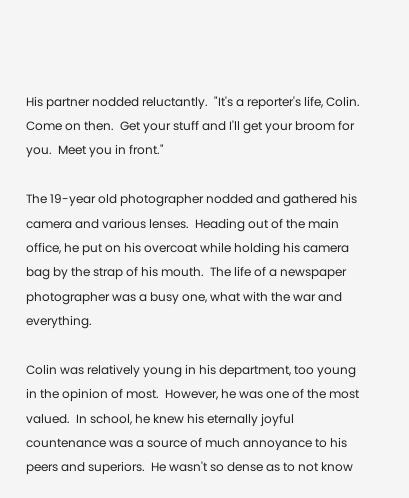His partner nodded reluctantly.  "It's a reporter's life, Colin.  Come on then.  Get your stuff and I'll get your broom for you.  Meet you in front."

The 19-year old photographer nodded and gathered his camera and various lenses.  Heading out of the main office, he put on his overcoat while holding his camera bag by the strap of his mouth.  The life of a newspaper photographer was a busy one, what with the war and everything.

Colin was relatively young in his department, too young in the opinion of most.  However, he was one of the most valued.  In school, he knew his eternally joyful countenance was a source of much annoyance to his peers and superiors.  He wasn't so dense as to not know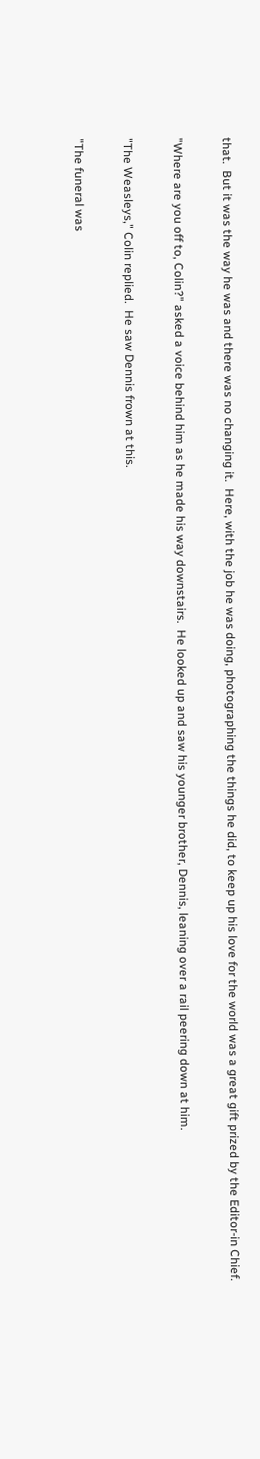that.  But it was the way he was and there was no changing it.  Here, with the job he was doing, photographing the things he did, to keep up his love for the world was a great gift prized by the Editor-in Chief.

"Where are you off to, Colin?" asked a voice behind him as he made his way downstairs.  He looked up and saw his younger brother, Dennis, leaning over a rail peering down at him.

"The Weasleys," Colin replied.  He saw Dennis frown at this.

"The funeral was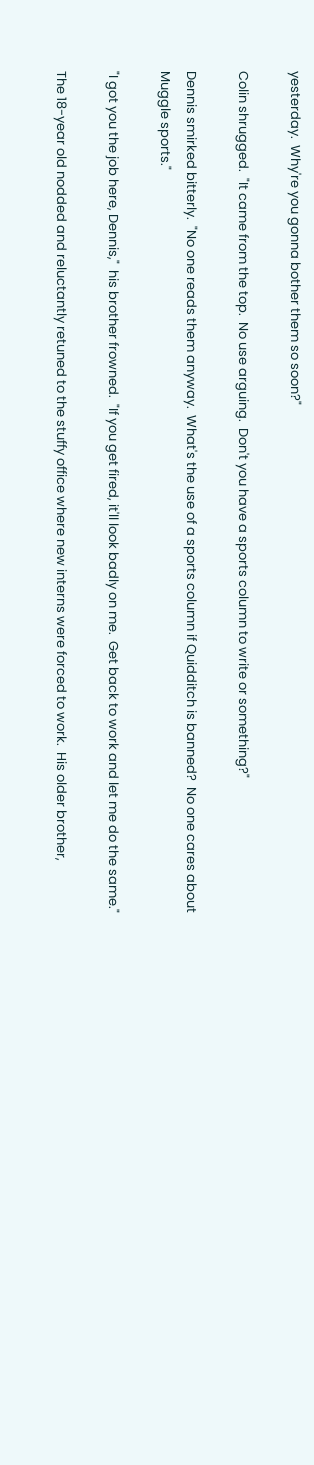yesterday.  Why're you gonna bother them so soon?"

Colin shrugged.  "It came from the top.  No use arguing.  Don't you have a sports column to write or something?"

Dennis smirked bitterly.  "No one reads them anyway.  What's the use of a sports column if Quidditch is banned?  No one cares about Muggle sports."

"I got you the job here, Dennis,"  his brother frowned.  "If you get fired, it'll look badly on me.  Get back to work and let me do the same."

The 18-year old nodded and reluctantly retuned to the stuffy office where new interns were forced to work.  His older brother,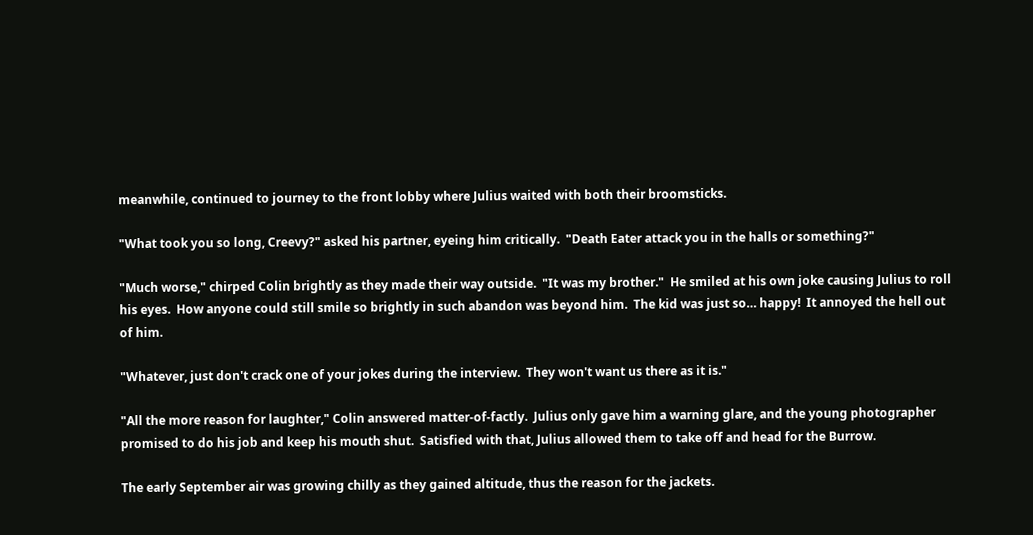meanwhile, continued to journey to the front lobby where Julius waited with both their broomsticks.

"What took you so long, Creevy?" asked his partner, eyeing him critically.  "Death Eater attack you in the halls or something?"

"Much worse," chirped Colin brightly as they made their way outside.  "It was my brother."  He smiled at his own joke causing Julius to roll his eyes.  How anyone could still smile so brightly in such abandon was beyond him.  The kid was just so… happy!  It annoyed the hell out of him.

"Whatever, just don't crack one of your jokes during the interview.  They won't want us there as it is."

"All the more reason for laughter," Colin answered matter-of-factly.  Julius only gave him a warning glare, and the young photographer promised to do his job and keep his mouth shut.  Satisfied with that, Julius allowed them to take off and head for the Burrow.

The early September air was growing chilly as they gained altitude, thus the reason for the jackets.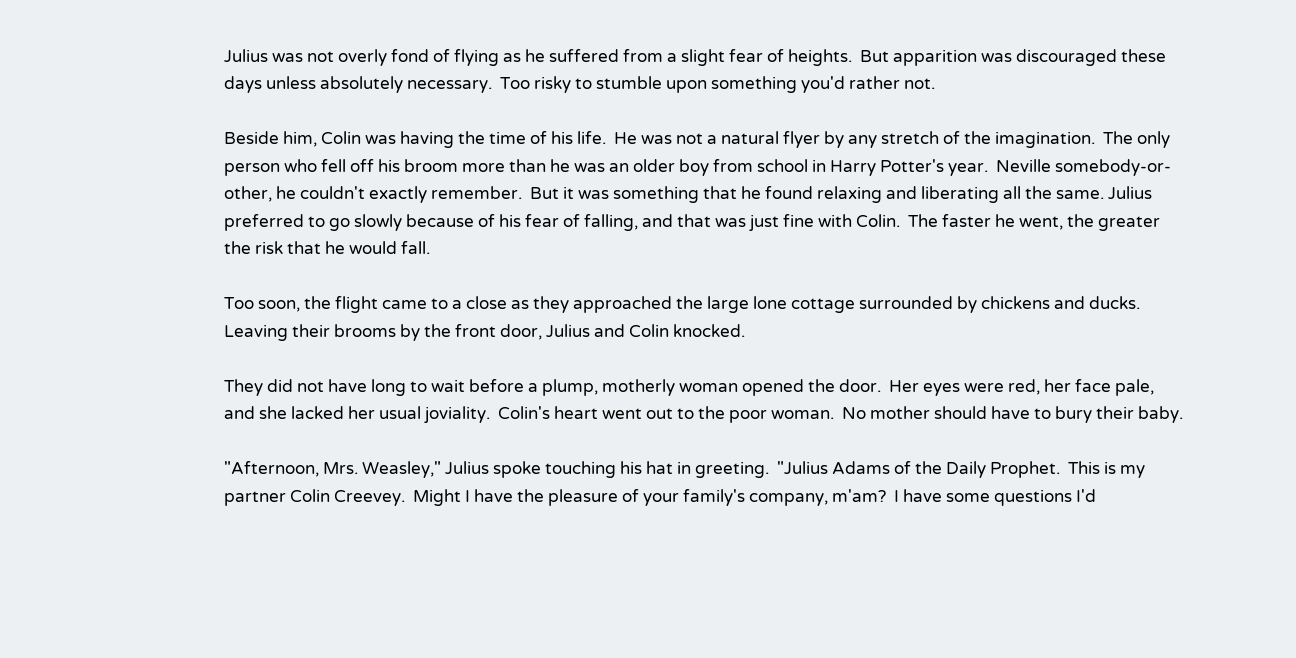Julius was not overly fond of flying as he suffered from a slight fear of heights.  But apparition was discouraged these days unless absolutely necessary.  Too risky to stumble upon something you'd rather not.

Beside him, Colin was having the time of his life.  He was not a natural flyer by any stretch of the imagination.  The only person who fell off his broom more than he was an older boy from school in Harry Potter's year.  Neville somebody-or-other, he couldn't exactly remember.  But it was something that he found relaxing and liberating all the same. Julius preferred to go slowly because of his fear of falling, and that was just fine with Colin.  The faster he went, the greater the risk that he would fall.

Too soon, the flight came to a close as they approached the large lone cottage surrounded by chickens and ducks.  Leaving their brooms by the front door, Julius and Colin knocked.

They did not have long to wait before a plump, motherly woman opened the door.  Her eyes were red, her face pale, and she lacked her usual joviality.  Colin's heart went out to the poor woman.  No mother should have to bury their baby.

"Afternoon, Mrs. Weasley," Julius spoke touching his hat in greeting.  "Julius Adams of the Daily Prophet.  This is my partner Colin Creevey.  Might I have the pleasure of your family's company, m'am?  I have some questions I'd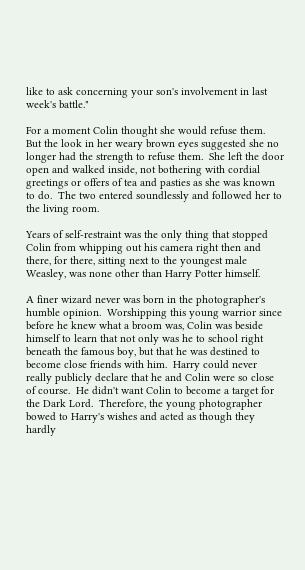like to ask concerning your son's involvement in last week's battle."

For a moment Colin thought she would refuse them.  But the look in her weary brown eyes suggested she no longer had the strength to refuse them.  She left the door open and walked inside, not bothering with cordial greetings or offers of tea and pasties as she was known to do.  The two entered soundlessly and followed her to the living room.

Years of self-restraint was the only thing that stopped Colin from whipping out his camera right then and there, for there, sitting next to the youngest male Weasley, was none other than Harry Potter himself.

A finer wizard never was born in the photographer's humble opinion.  Worshipping this young warrior since before he knew what a broom was, Colin was beside himself to learn that not only was he to school right beneath the famous boy, but that he was destined to become close friends with him.  Harry could never really publicly declare that he and Colin were so close of course.  He didn't want Colin to become a target for the Dark Lord.  Therefore, the young photographer bowed to Harry's wishes and acted as though they hardly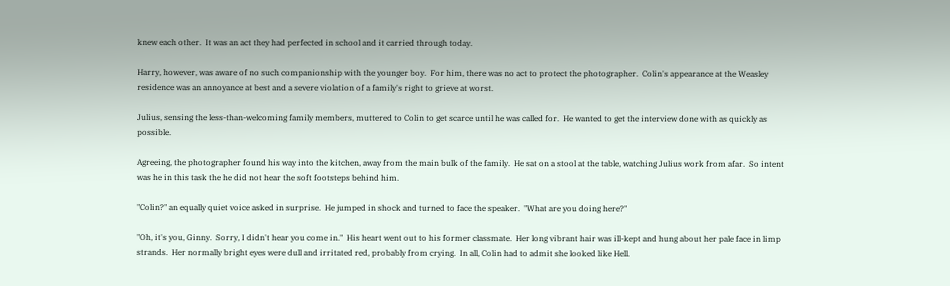knew each other.  It was an act they had perfected in school and it carried through today.

Harry, however, was aware of no such companionship with the younger boy.  For him, there was no act to protect the photographer.  Colin's appearance at the Weasley residence was an annoyance at best and a severe violation of a family's right to grieve at worst.

Julius, sensing the less-than-welcoming family members, muttered to Colin to get scarce until he was called for.  He wanted to get the interview done with as quickly as possible.

Agreeing, the photographer found his way into the kitchen, away from the main bulk of the family.  He sat on a stool at the table, watching Julius work from afar.  So intent was he in this task the he did not hear the soft footsteps behind him.

"Colin?" an equally quiet voice asked in surprise.  He jumped in shock and turned to face the speaker.  "What are you doing here?"

"Oh, it's you, Ginny.  Sorry, I didn't hear you come in."  His heart went out to his former classmate.  Her long vibrant hair was ill-kept and hung about her pale face in limp strands.  Her normally bright eyes were dull and irritated red, probably from crying.  In all, Colin had to admit she looked like Hell.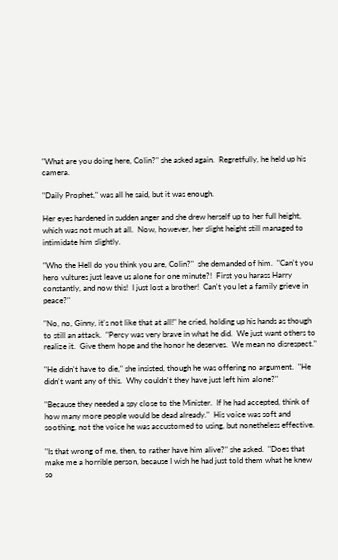"What are you doing here, Colin?" she asked again.  Regretfully, he held up his camera.

"Daily Prophet," was all he said, but it was enough.

Her eyes hardened in sudden anger and she drew herself up to her full height, which was not much at all.  Now, however, her slight height still managed to intimidate him slightly.

"Who the Hell do you think you are, Colin?"  she demanded of him.  "Can't you hero vultures just leave us alone for one minute?!  First you harass Harry constantly, and now this!  I just lost a brother!  Can't you let a family grieve in peace?"

"No, no, Ginny, it's not like that at all!" he cried, holding up his hands as though to still an attack.  "Percy was very brave in what he did.  We just want others to realize it.  Give them hope and the honor he deserves.  We mean no disrespect."

"He didn't have to die," she insisted, though he was offering no argument.  "He didn't want any of this.  Why couldn't they have just left him alone?"

"Because they needed a spy close to the Minister.  If he had accepted, think of how many more people would be dead already."  His voice was soft and soothing, not the voice he was accustomed to using, but nonetheless effective.

"Is that wrong of me, then, to rather have him alive?" she asked.  "Does that make me a horrible person, because I wish he had just told them what he knew so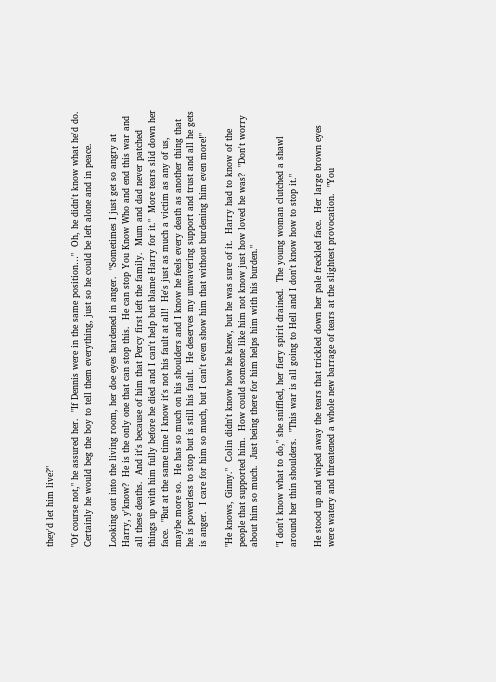they'd let him live?"

"Of course not," he assured her.  "If Dennis were in the same position…"  Oh, he didn't know what he'd do.  Certainly he would beg the boy to tell them everything, just so he could be left alone and in peace.

Looking out into the living room, her doe eyes hardened in anger.  "Sometimes I just get so angry at Harry, y'know?  He is the only one that can stop this.  He can stop You Know Who and end this war and all these deaths.  And it's because of him that Percy first left the family.  Mum and dad never patched things up with him fully before he died and I can't help but blame Harry for it."  More tears slid down her face.  "But at the same time I know it's not his fault at all!  He's just as much a victim as any of us, maybe more so.  He has so much on his shoulders and I know he feels every death as another thing that he is powerless to stop but is still his fault.  He deserves my unwavering support and trust and all he gets is anger.  I care for him so much, but I can't even show him that without burdening him even more!"

"He knows, Ginny."  Colin didn't know how he knew, but he was sure of it.  Harry had to know of the people that supported him.  How could someone like him not know just how loved he was?  "Don't worry about him so much.  Just being there for him helps him with his burden."

"I don't know what to do," she sniffled, her fiery spirit drained.  The young woman clutched a shawl around her thin shoulders.  "This war is all going to Hell and I don't know how to stop it."

He stood up and wiped away the tears that trickled down her pale freckled face.  Her large brown eyes were watery and threatened a whole new barrage of tears at the slightest provocation.  "You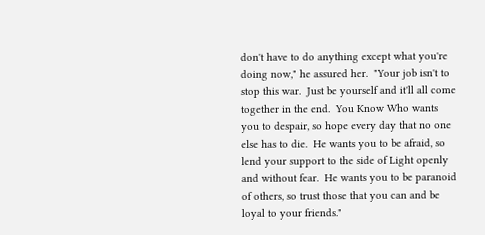don't have to do anything except what you're doing now," he assured her.  "Your job isn't to stop this war.  Just be yourself and it'll all come together in the end.  You Know Who wants you to despair, so hope every day that no one else has to die.  He wants you to be afraid, so lend your support to the side of Light openly and without fear.  He wants you to be paranoid of others, so trust those that you can and be loyal to your friends."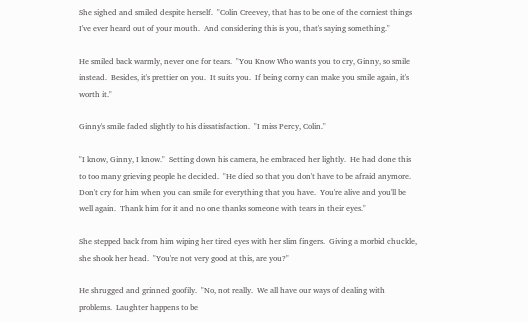She sighed and smiled despite herself.  "Colin Creevey, that has to be one of the corniest things I've ever heard out of your mouth.  And considering this is you, that's saying something."

He smiled back warmly, never one for tears.  "You Know Who wants you to cry, Ginny, so smile instead.  Besides, it's prettier on you.  It suits you.  If being corny can make you smile again, it's worth it."

Ginny's smile faded slightly to his dissatisfaction.  "I miss Percy, Colin."

"I know, Ginny, I know."  Setting down his camera, he embraced her lightly.  He had done this to too many grieving people he decided.  "He died so that you don't have to be afraid anymore.  Don't cry for him when you can smile for everything that you have.  You're alive and you'll be well again.  Thank him for it and no one thanks someone with tears in their eyes."

She stepped back from him wiping her tired eyes with her slim fingers.  Giving a morbid chuckle, she shook her head.  "You're not very good at this, are you?"

He shrugged and grinned goofily.  "No, not really.  We all have our ways of dealing with problems.  Laughter happens to be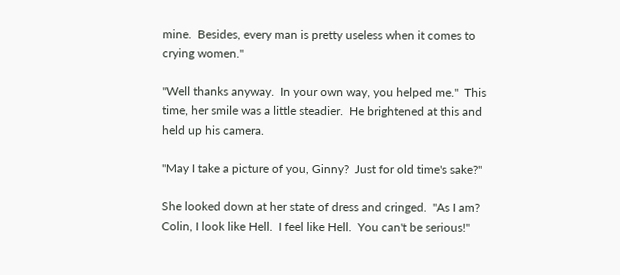mine.  Besides, every man is pretty useless when it comes to crying women."

"Well thanks anyway.  In your own way, you helped me."  This time, her smile was a little steadier.  He brightened at this and held up his camera.

"May I take a picture of you, Ginny?  Just for old time's sake?"

She looked down at her state of dress and cringed.  "As I am?  Colin, I look like Hell.  I feel like Hell.  You can't be serious!"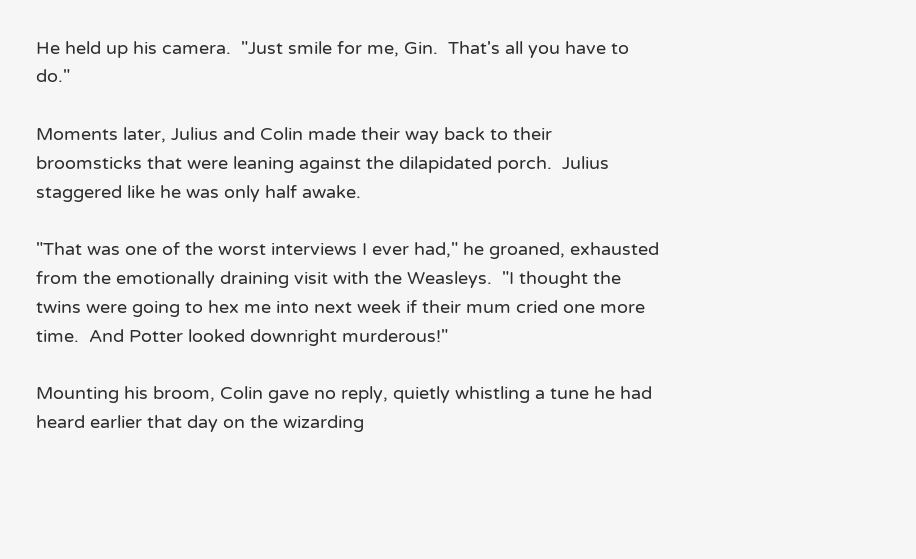He held up his camera.  "Just smile for me, Gin.  That's all you have to do."

Moments later, Julius and Colin made their way back to their broomsticks that were leaning against the dilapidated porch.  Julius staggered like he was only half awake.

"That was one of the worst interviews I ever had," he groaned, exhausted from the emotionally draining visit with the Weasleys.  "I thought the twins were going to hex me into next week if their mum cried one more time.  And Potter looked downright murderous!"

Mounting his broom, Colin gave no reply, quietly whistling a tune he had heard earlier that day on the wizarding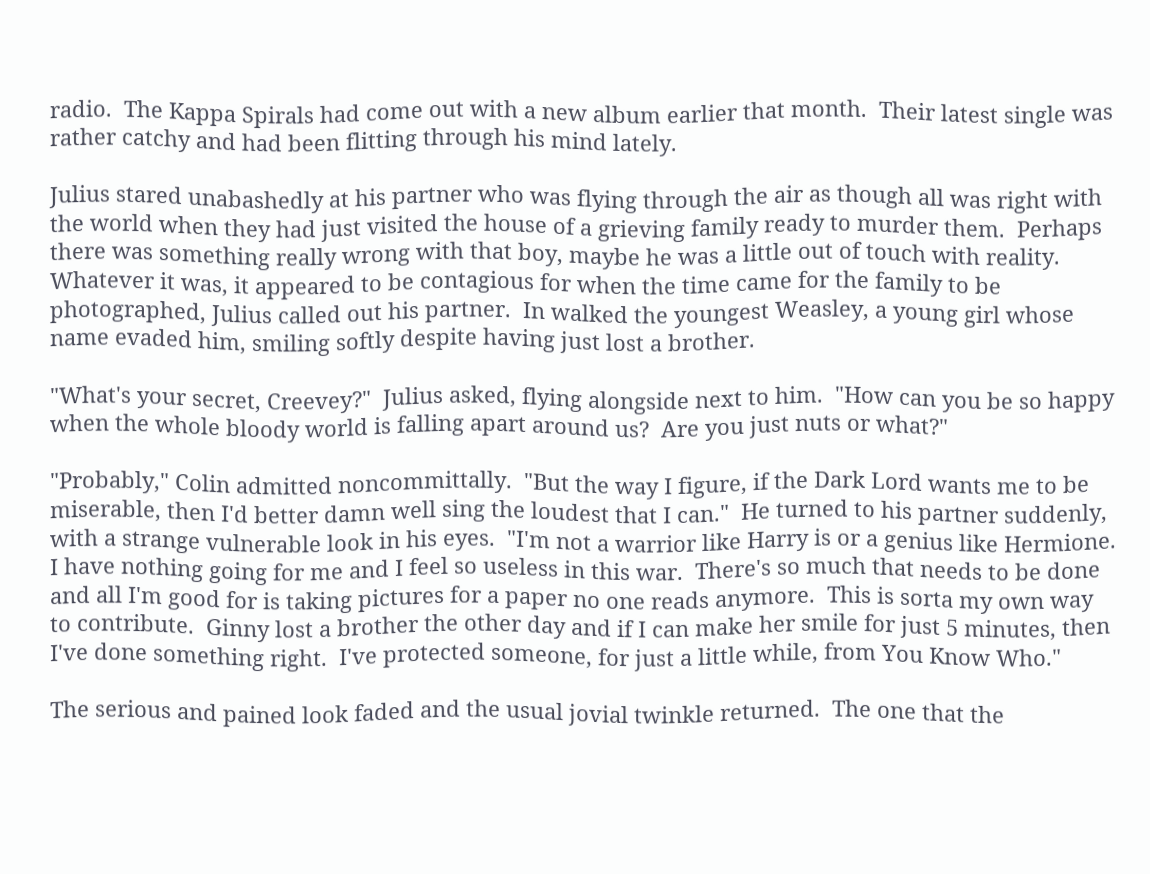radio.  The Kappa Spirals had come out with a new album earlier that month.  Their latest single was rather catchy and had been flitting through his mind lately.

Julius stared unabashedly at his partner who was flying through the air as though all was right with the world when they had just visited the house of a grieving family ready to murder them.  Perhaps there was something really wrong with that boy, maybe he was a little out of touch with reality.  Whatever it was, it appeared to be contagious for when the time came for the family to be photographed, Julius called out his partner.  In walked the youngest Weasley, a young girl whose name evaded him, smiling softly despite having just lost a brother.

"What's your secret, Creevey?"  Julius asked, flying alongside next to him.  "How can you be so happy when the whole bloody world is falling apart around us?  Are you just nuts or what?"

"Probably," Colin admitted noncommittally.  "But the way I figure, if the Dark Lord wants me to be miserable, then I'd better damn well sing the loudest that I can."  He turned to his partner suddenly, with a strange vulnerable look in his eyes.  "I'm not a warrior like Harry is or a genius like Hermione.  I have nothing going for me and I feel so useless in this war.  There's so much that needs to be done and all I'm good for is taking pictures for a paper no one reads anymore.  This is sorta my own way to contribute.  Ginny lost a brother the other day and if I can make her smile for just 5 minutes, then I've done something right.  I've protected someone, for just a little while, from You Know Who."

The serious and pained look faded and the usual jovial twinkle returned.  The one that the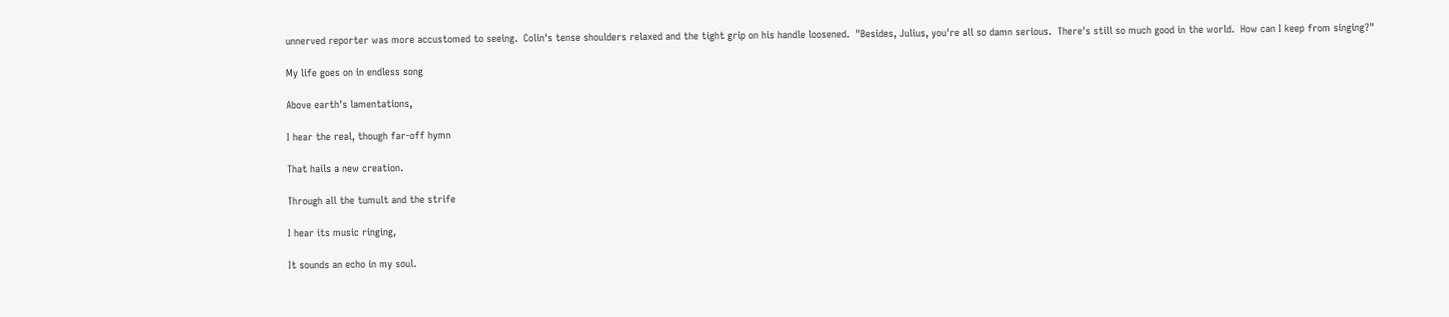unnerved reporter was more accustomed to seeing.  Colin's tense shoulders relaxed and the tight grip on his handle loosened.  "Besides, Julius, you're all so damn serious.  There's still so much good in the world.  How can I keep from singing?"

My life goes on in endless song

Above earth's lamentations,

I hear the real, though far-off hymn

That hails a new creation.

Through all the tumult and the strife

I hear its music ringing,

It sounds an echo in my soul.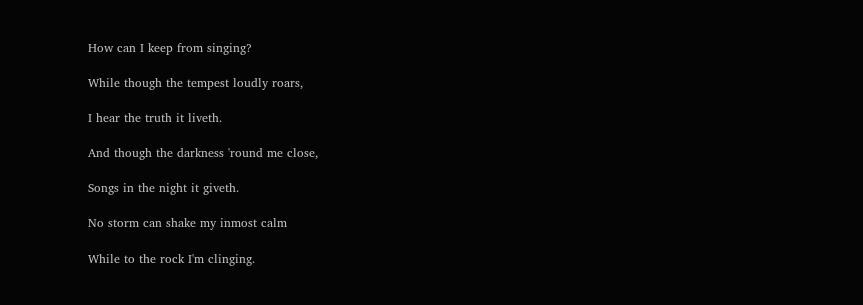How can I keep from singing?

While though the tempest loudly roars,

I hear the truth it liveth.

And though the darkness 'round me close,

Songs in the night it giveth.

No storm can shake my inmost calm

While to the rock I'm clinging.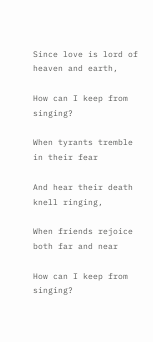Since love is lord of heaven and earth,

How can I keep from singing?

When tyrants tremble in their fear

And hear their death knell ringing,

When friends rejoice both far and near

How can I keep from singing?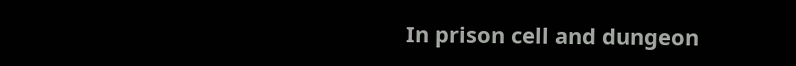In prison cell and dungeon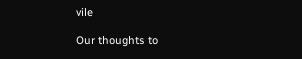vile

Our thoughts to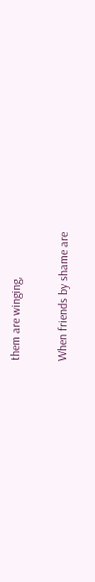them are winging,

When friends by shame are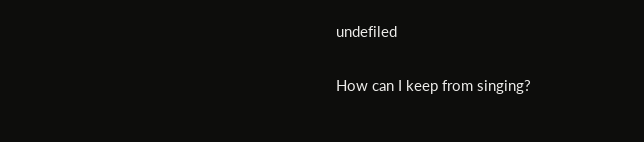undefiled

How can I keep from singing?